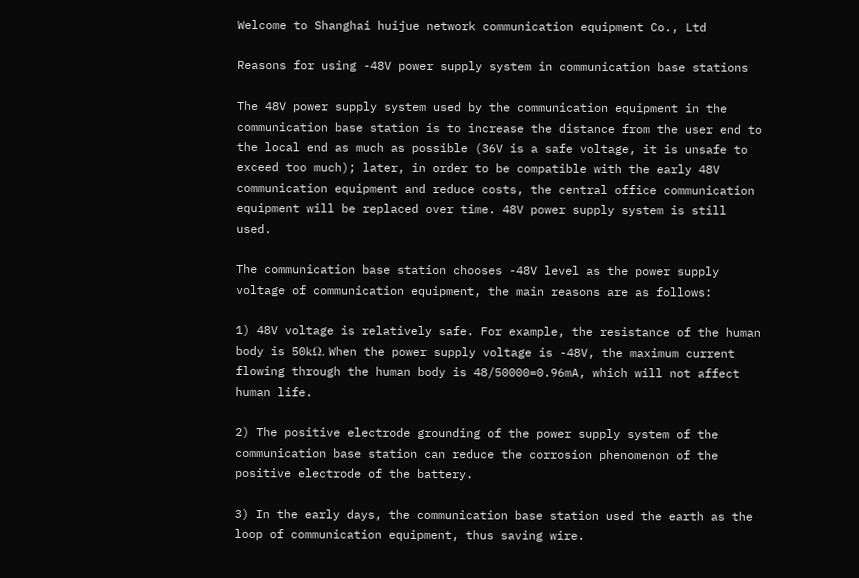Welcome to Shanghai huijue network communication equipment Co., Ltd

Reasons for using -48V power supply system in communication base stations

The 48V power supply system used by the communication equipment in the communication base station is to increase the distance from the user end to the local end as much as possible (36V is a safe voltage, it is unsafe to exceed too much); later, in order to be compatible with the early 48V communication equipment and reduce costs, the central office communication equipment will be replaced over time. 48V power supply system is still used.

The communication base station chooses -48V level as the power supply voltage of communication equipment, the main reasons are as follows:

1) 48V voltage is relatively safe. For example, the resistance of the human body is 50kΩ. When the power supply voltage is -48V, the maximum current flowing through the human body is 48/50000=0.96mA, which will not affect human life.

2) The positive electrode grounding of the power supply system of the communication base station can reduce the corrosion phenomenon of the positive electrode of the battery.

3) In the early days, the communication base station used the earth as the loop of communication equipment, thus saving wire.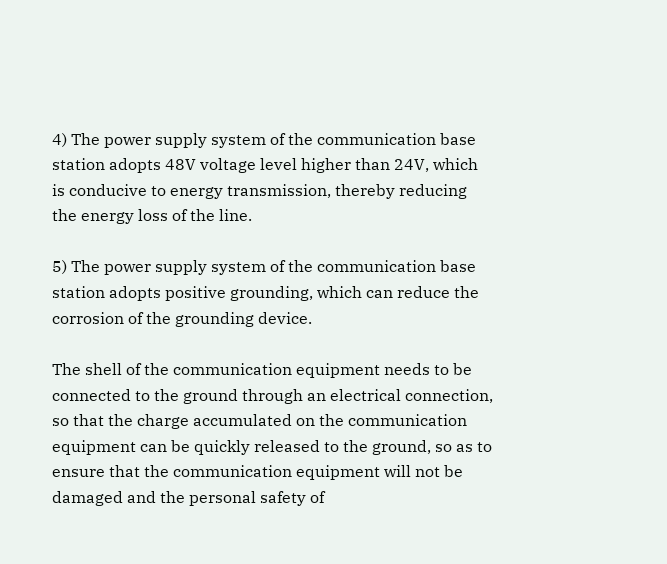4) The power supply system of the communication base station adopts 48V voltage level higher than 24V, which is conducive to energy transmission, thereby reducing the energy loss of the line.

5) The power supply system of the communication base station adopts positive grounding, which can reduce the corrosion of the grounding device.

The shell of the communication equipment needs to be connected to the ground through an electrical connection, so that the charge accumulated on the communication equipment can be quickly released to the ground, so as to ensure that the communication equipment will not be damaged and the personal safety of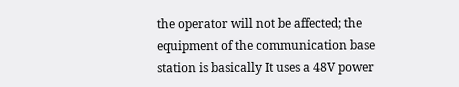the operator will not be affected; the equipment of the communication base station is basically It uses a 48V power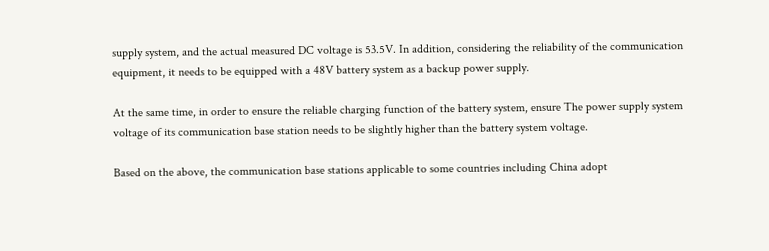supply system, and the actual measured DC voltage is 53.5V. In addition, considering the reliability of the communication equipment, it needs to be equipped with a 48V battery system as a backup power supply.

At the same time, in order to ensure the reliable charging function of the battery system, ensure The power supply system voltage of its communication base station needs to be slightly higher than the battery system voltage.

Based on the above, the communication base stations applicable to some countries including China adopt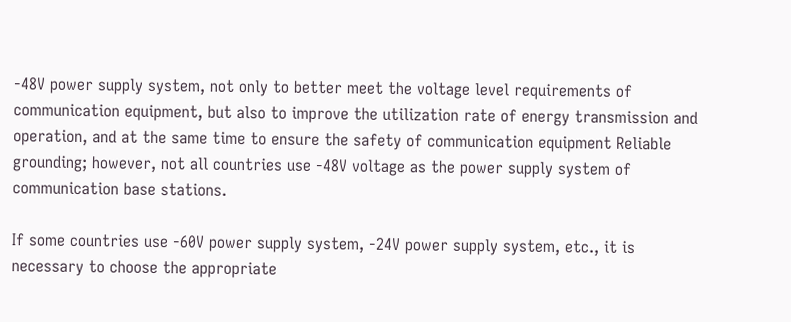-48V power supply system, not only to better meet the voltage level requirements of communication equipment, but also to improve the utilization rate of energy transmission and operation, and at the same time to ensure the safety of communication equipment Reliable grounding; however, not all countries use -48V voltage as the power supply system of communication base stations.

If some countries use -60V power supply system, -24V power supply system, etc., it is necessary to choose the appropriate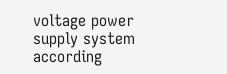voltage power supply system according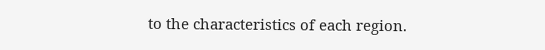to the characteristics of each region.